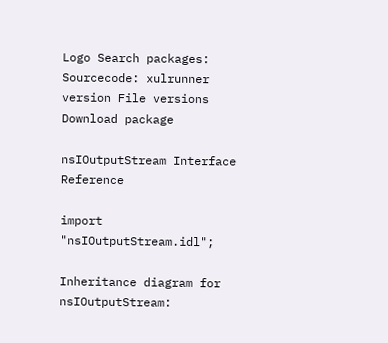Logo Search packages:
Sourcecode: xulrunner version File versions  Download package

nsIOutputStream Interface Reference

import "nsIOutputStream.idl";

Inheritance diagram for nsIOutputStream: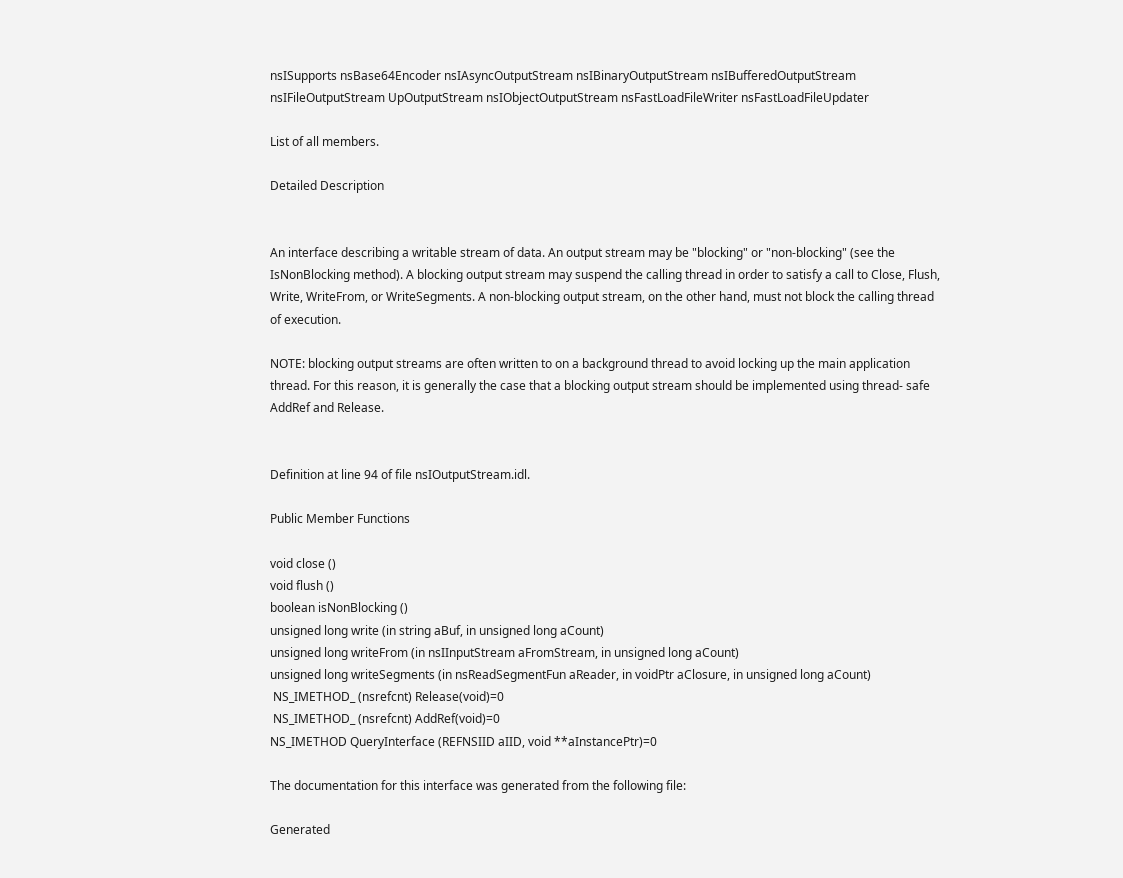nsISupports nsBase64Encoder nsIAsyncOutputStream nsIBinaryOutputStream nsIBufferedOutputStream nsIFileOutputStream UpOutputStream nsIObjectOutputStream nsFastLoadFileWriter nsFastLoadFileUpdater

List of all members.

Detailed Description


An interface describing a writable stream of data. An output stream may be "blocking" or "non-blocking" (see the IsNonBlocking method). A blocking output stream may suspend the calling thread in order to satisfy a call to Close, Flush, Write, WriteFrom, or WriteSegments. A non-blocking output stream, on the other hand, must not block the calling thread of execution.

NOTE: blocking output streams are often written to on a background thread to avoid locking up the main application thread. For this reason, it is generally the case that a blocking output stream should be implemented using thread- safe AddRef and Release.


Definition at line 94 of file nsIOutputStream.idl.

Public Member Functions

void close ()
void flush ()
boolean isNonBlocking ()
unsigned long write (in string aBuf, in unsigned long aCount)
unsigned long writeFrom (in nsIInputStream aFromStream, in unsigned long aCount)
unsigned long writeSegments (in nsReadSegmentFun aReader, in voidPtr aClosure, in unsigned long aCount)
 NS_IMETHOD_ (nsrefcnt) Release(void)=0
 NS_IMETHOD_ (nsrefcnt) AddRef(void)=0
NS_IMETHOD QueryInterface (REFNSIID aIID, void **aInstancePtr)=0

The documentation for this interface was generated from the following file:

Generated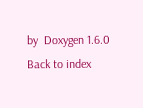by  Doxygen 1.6.0   Back to index